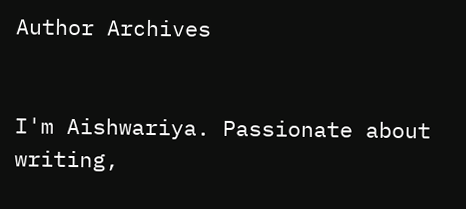Author Archives


I'm Aishwariya. Passionate about writing,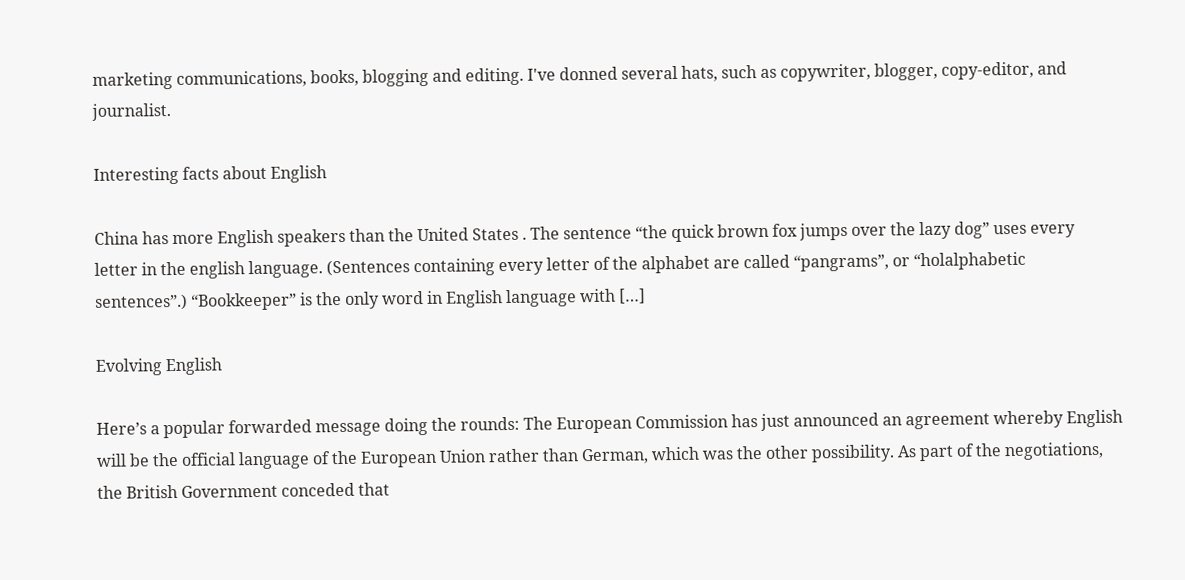marketing communications, books, blogging and editing. I've donned several hats, such as copywriter, blogger, copy-editor, and journalist.

Interesting facts about English

China has more English speakers than the United States . The sentence “the quick brown fox jumps over the lazy dog” uses every letter in the english language. (Sentences containing every letter of the alphabet are called “pangrams”, or “holalphabetic sentences”.) “Bookkeeper” is the only word in English language with […]

Evolving English

Here’s a popular forwarded message doing the rounds: The European Commission has just announced an agreement whereby English will be the official language of the European Union rather than German, which was the other possibility. As part of the negotiations, the British Government conceded that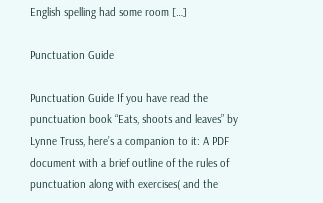English spelling had some room […]

Punctuation Guide

Punctuation Guide If you have read the punctuation book “Eats, shoots and leaves” by Lynne Truss, here’s a companion to it: A PDF document with a brief outline of the rules of punctuation along with exercises( and the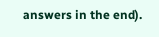answers in the end).